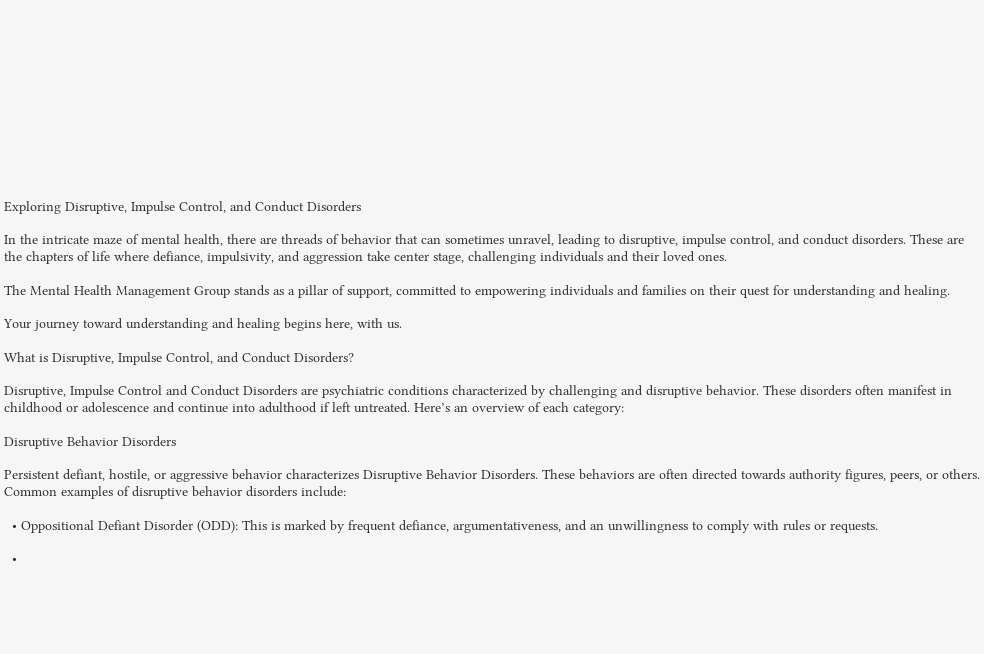Exploring Disruptive, Impulse Control, and Conduct Disorders

In the intricate maze of mental health, there are threads of behavior that can sometimes unravel, leading to disruptive, impulse control, and conduct disorders. These are the chapters of life where defiance, impulsivity, and aggression take center stage, challenging individuals and their loved ones.

The Mental Health Management Group stands as a pillar of support, committed to empowering individuals and families on their quest for understanding and healing.

Your journey toward understanding and healing begins here, with us.

What is Disruptive, Impulse Control, and Conduct Disorders?

Disruptive, Impulse Control and Conduct Disorders are psychiatric conditions characterized by challenging and disruptive behavior. These disorders often manifest in childhood or adolescence and continue into adulthood if left untreated. Here’s an overview of each category:

Disruptive Behavior Disorders

Persistent defiant, hostile, or aggressive behavior characterizes Disruptive Behavior Disorders. These behaviors are often directed towards authority figures, peers, or others. Common examples of disruptive behavior disorders include:

  • Oppositional Defiant Disorder (ODD): This is marked by frequent defiance, argumentativeness, and an unwillingness to comply with rules or requests.

  •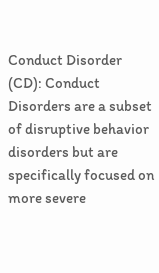Conduct Disorder (CD): Conduct Disorders are a subset of disruptive behavior disorders but are specifically focused on more severe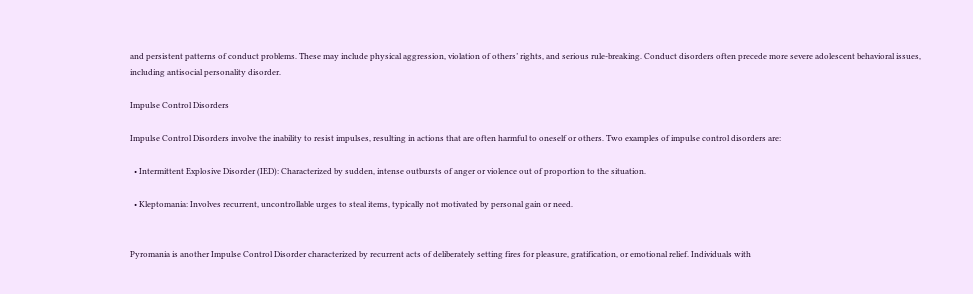and persistent patterns of conduct problems. These may include physical aggression, violation of others’ rights, and serious rule-breaking. Conduct disorders often precede more severe adolescent behavioral issues, including antisocial personality disorder.

Impulse Control Disorders

Impulse Control Disorders involve the inability to resist impulses, resulting in actions that are often harmful to oneself or others. Two examples of impulse control disorders are:

  • Intermittent Explosive Disorder (IED): Characterized by sudden, intense outbursts of anger or violence out of proportion to the situation.

  • Kleptomania: Involves recurrent, uncontrollable urges to steal items, typically not motivated by personal gain or need.


Pyromania is another Impulse Control Disorder characterized by recurrent acts of deliberately setting fires for pleasure, gratification, or emotional relief. Individuals with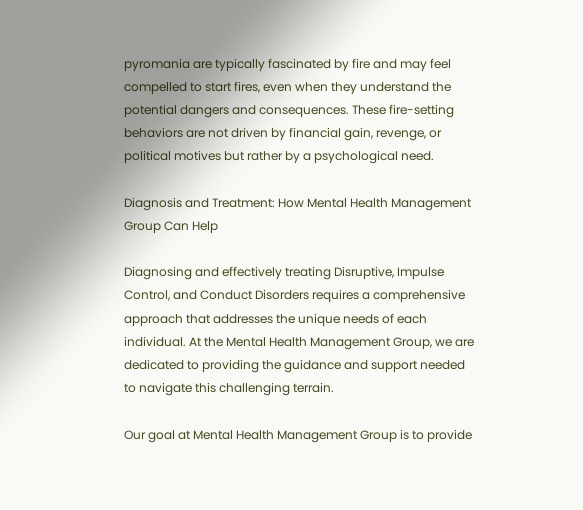pyromania are typically fascinated by fire and may feel compelled to start fires, even when they understand the potential dangers and consequences. These fire-setting behaviors are not driven by financial gain, revenge, or political motives but rather by a psychological need.

Diagnosis and Treatment: How Mental Health Management Group Can Help

Diagnosing and effectively treating Disruptive, Impulse Control, and Conduct Disorders requires a comprehensive approach that addresses the unique needs of each individual. At the Mental Health Management Group, we are dedicated to providing the guidance and support needed to navigate this challenging terrain.

Our goal at Mental Health Management Group is to provide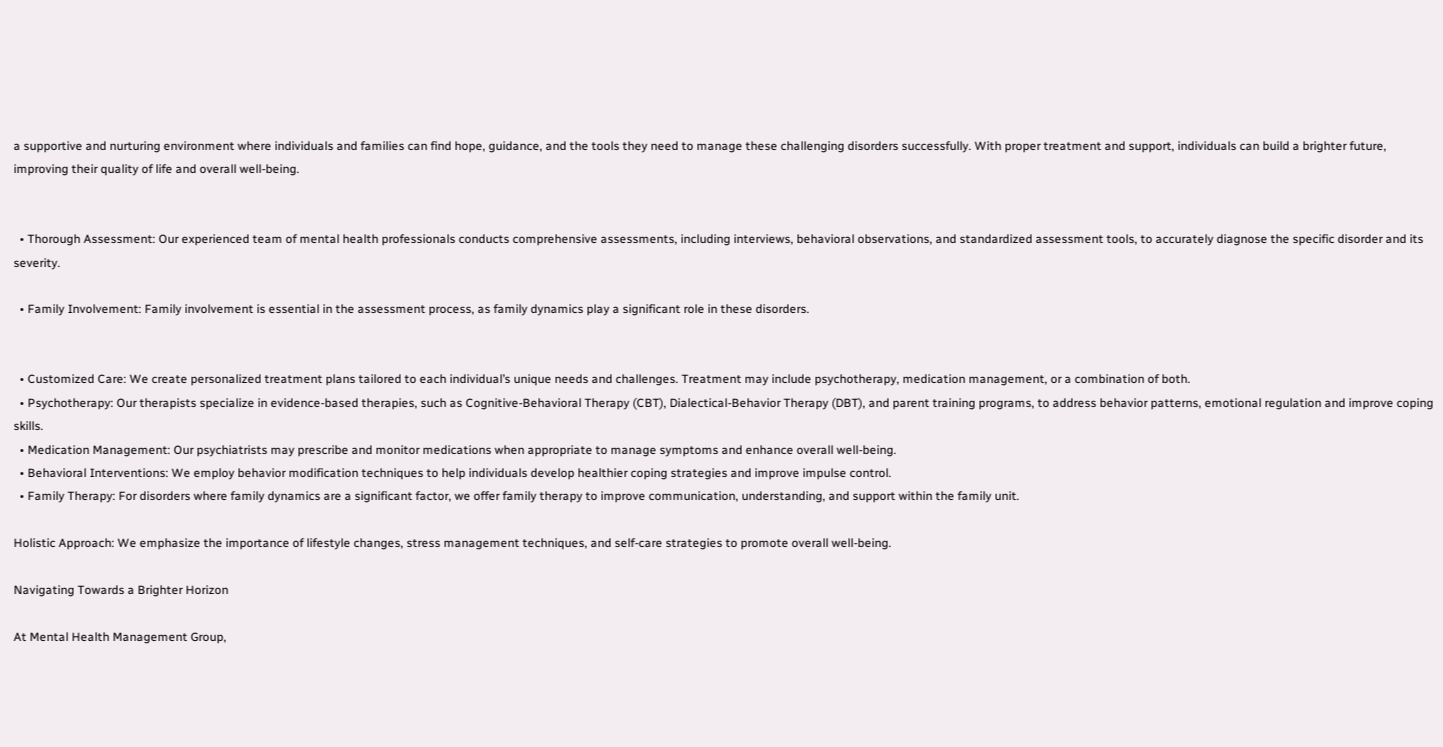a supportive and nurturing environment where individuals and families can find hope, guidance, and the tools they need to manage these challenging disorders successfully. With proper treatment and support, individuals can build a brighter future, improving their quality of life and overall well-being.


  • Thorough Assessment: Our experienced team of mental health professionals conducts comprehensive assessments, including interviews, behavioral observations, and standardized assessment tools, to accurately diagnose the specific disorder and its severity.

  • Family Involvement: Family involvement is essential in the assessment process, as family dynamics play a significant role in these disorders.


  • Customized Care: We create personalized treatment plans tailored to each individual’s unique needs and challenges. Treatment may include psychotherapy, medication management, or a combination of both.
  • Psychotherapy: Our therapists specialize in evidence-based therapies, such as Cognitive-Behavioral Therapy (CBT), Dialectical-Behavior Therapy (DBT), and parent training programs, to address behavior patterns, emotional regulation and improve coping skills.
  • Medication Management: Our psychiatrists may prescribe and monitor medications when appropriate to manage symptoms and enhance overall well-being.
  • Behavioral Interventions: We employ behavior modification techniques to help individuals develop healthier coping strategies and improve impulse control.
  • Family Therapy: For disorders where family dynamics are a significant factor, we offer family therapy to improve communication, understanding, and support within the family unit.

Holistic Approach: We emphasize the importance of lifestyle changes, stress management techniques, and self-care strategies to promote overall well-being.

Navigating Towards a Brighter Horizon

At Mental Health Management Group,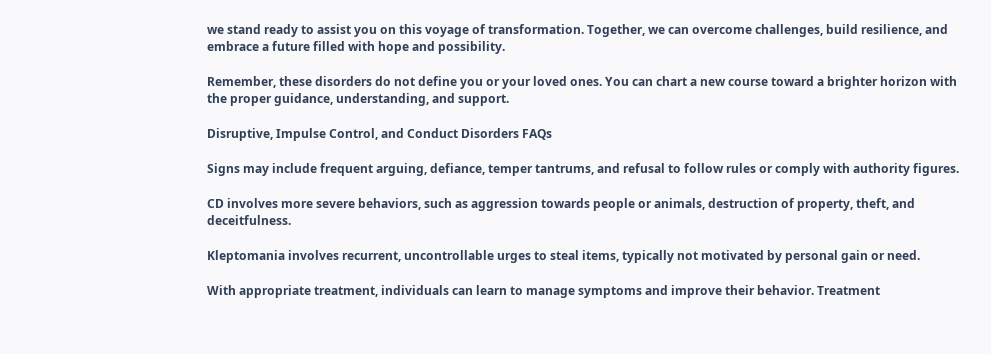we stand ready to assist you on this voyage of transformation. Together, we can overcome challenges, build resilience, and embrace a future filled with hope and possibility.

Remember, these disorders do not define you or your loved ones. You can chart a new course toward a brighter horizon with the proper guidance, understanding, and support.

Disruptive, Impulse Control, and Conduct Disorders FAQs

Signs may include frequent arguing, defiance, temper tantrums, and refusal to follow rules or comply with authority figures.

CD involves more severe behaviors, such as aggression towards people or animals, destruction of property, theft, and deceitfulness.

Kleptomania involves recurrent, uncontrollable urges to steal items, typically not motivated by personal gain or need.

With appropriate treatment, individuals can learn to manage symptoms and improve their behavior. Treatment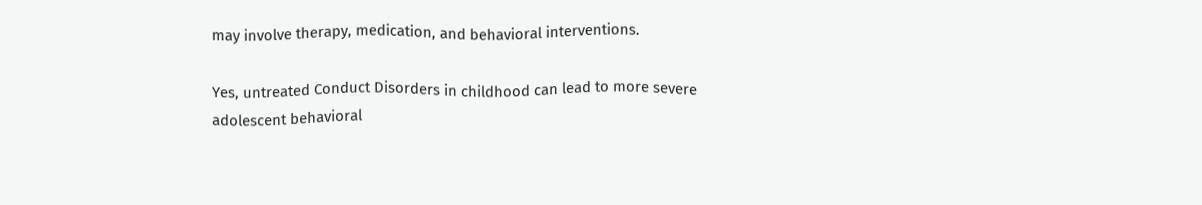may involve therapy, medication, and behavioral interventions.

Yes, untreated Conduct Disorders in childhood can lead to more severe adolescent behavioral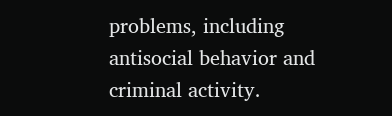problems, including antisocial behavior and criminal activity.